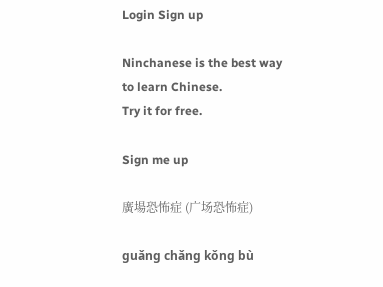Login Sign up

Ninchanese is the best way to learn Chinese.
Try it for free.

Sign me up

廣場恐怖症 (广场恐怖症)

guǎng chǎng kǒng bù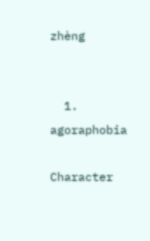zhèng


  1. agoraphobia

Character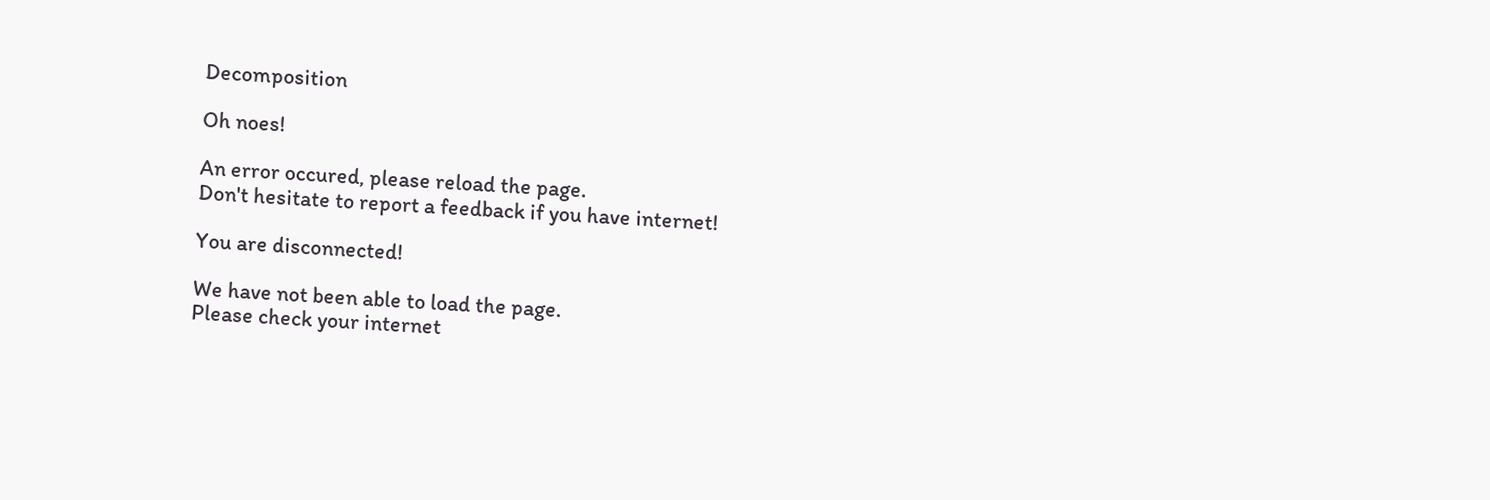Decomposition

Oh noes!

An error occured, please reload the page.
Don't hesitate to report a feedback if you have internet!

You are disconnected!

We have not been able to load the page.
Please check your internet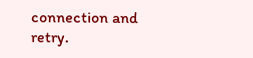connection and retry.